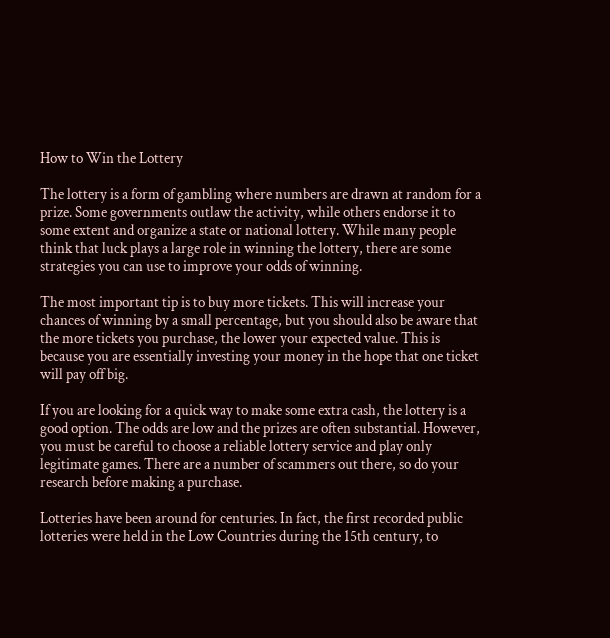How to Win the Lottery

The lottery is a form of gambling where numbers are drawn at random for a prize. Some governments outlaw the activity, while others endorse it to some extent and organize a state or national lottery. While many people think that luck plays a large role in winning the lottery, there are some strategies you can use to improve your odds of winning.

The most important tip is to buy more tickets. This will increase your chances of winning by a small percentage, but you should also be aware that the more tickets you purchase, the lower your expected value. This is because you are essentially investing your money in the hope that one ticket will pay off big.

If you are looking for a quick way to make some extra cash, the lottery is a good option. The odds are low and the prizes are often substantial. However, you must be careful to choose a reliable lottery service and play only legitimate games. There are a number of scammers out there, so do your research before making a purchase.

Lotteries have been around for centuries. In fact, the first recorded public lotteries were held in the Low Countries during the 15th century, to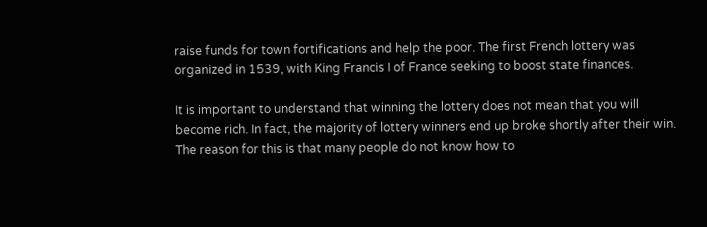raise funds for town fortifications and help the poor. The first French lottery was organized in 1539, with King Francis I of France seeking to boost state finances.

It is important to understand that winning the lottery does not mean that you will become rich. In fact, the majority of lottery winners end up broke shortly after their win. The reason for this is that many people do not know how to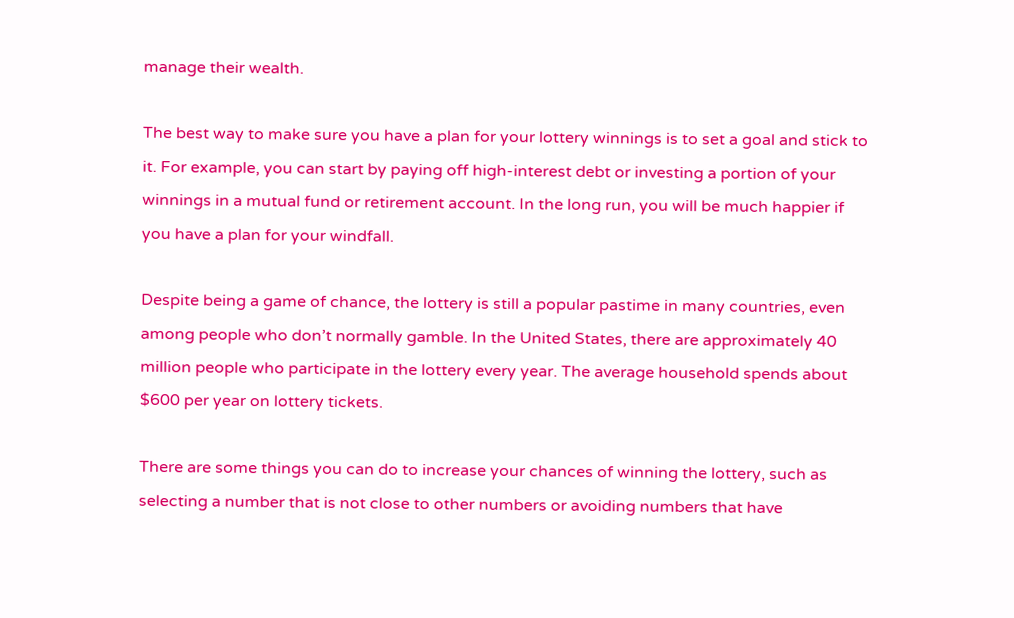manage their wealth.

The best way to make sure you have a plan for your lottery winnings is to set a goal and stick to it. For example, you can start by paying off high-interest debt or investing a portion of your winnings in a mutual fund or retirement account. In the long run, you will be much happier if you have a plan for your windfall.

Despite being a game of chance, the lottery is still a popular pastime in many countries, even among people who don’t normally gamble. In the United States, there are approximately 40 million people who participate in the lottery every year. The average household spends about $600 per year on lottery tickets.

There are some things you can do to increase your chances of winning the lottery, such as selecting a number that is not close to other numbers or avoiding numbers that have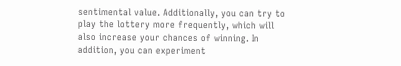sentimental value. Additionally, you can try to play the lottery more frequently, which will also increase your chances of winning. In addition, you can experiment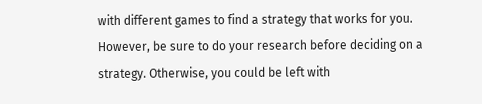with different games to find a strategy that works for you. However, be sure to do your research before deciding on a strategy. Otherwise, you could be left with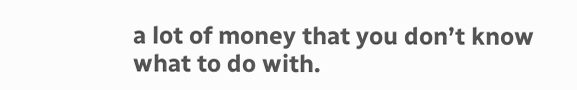a lot of money that you don’t know what to do with.